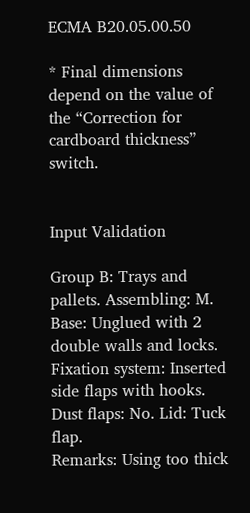ECMA B20.05.00.50

* Final dimensions depend on the value of the “Correction for cardboard thickness” switch.


Input Validation

Group B: Trays and pallets. Assembling: M.
Base: Unglued with 2 double walls and locks. Fixation system: Inserted side flaps with hooks.
Dust flaps: No. Lid: Tuck flap.
Remarks: Using too thick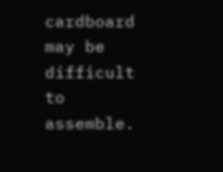cardboard may be difficult to assemble.